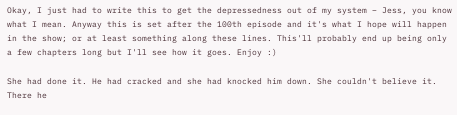Okay, I just had to write this to get the depressedness out of my system – Jess, you know what I mean. Anyway this is set after the 100th episode and it's what I hope will happen in the show; or at least something along these lines. This'll probably end up being only a few chapters long but I'll see how it goes. Enjoy :)

She had done it. He had cracked and she had knocked him down. She couldn't believe it. There he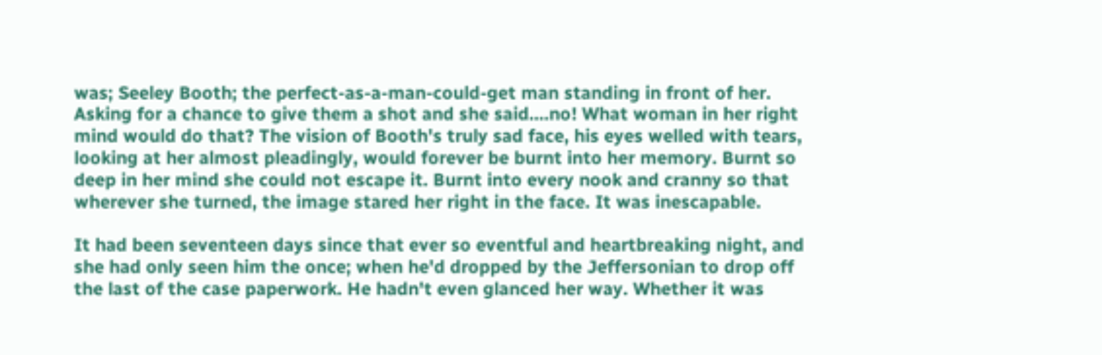was; Seeley Booth; the perfect-as-a-man-could-get man standing in front of her. Asking for a chance to give them a shot and she said....no! What woman in her right mind would do that? The vision of Booth's truly sad face, his eyes welled with tears, looking at her almost pleadingly, would forever be burnt into her memory. Burnt so deep in her mind she could not escape it. Burnt into every nook and cranny so that wherever she turned, the image stared her right in the face. It was inescapable.

It had been seventeen days since that ever so eventful and heartbreaking night, and she had only seen him the once; when he'd dropped by the Jeffersonian to drop off the last of the case paperwork. He hadn't even glanced her way. Whether it was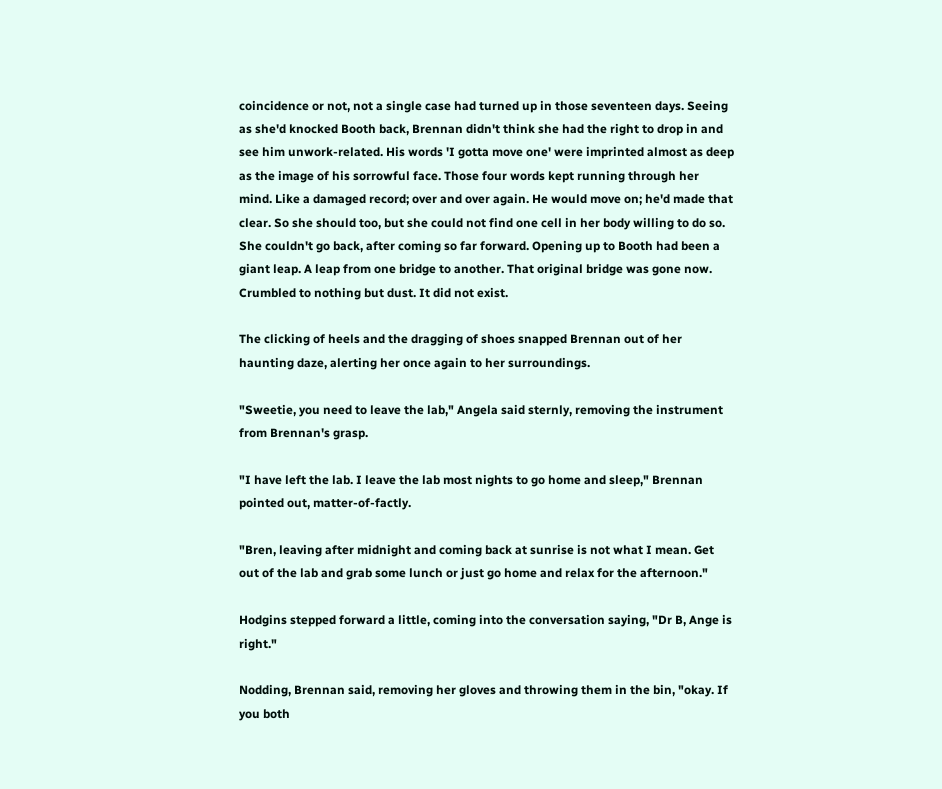coincidence or not, not a single case had turned up in those seventeen days. Seeing as she'd knocked Booth back, Brennan didn't think she had the right to drop in and see him unwork-related. His words 'I gotta move one' were imprinted almost as deep as the image of his sorrowful face. Those four words kept running through her mind. Like a damaged record; over and over again. He would move on; he'd made that clear. So she should too, but she could not find one cell in her body willing to do so. She couldn't go back, after coming so far forward. Opening up to Booth had been a giant leap. A leap from one bridge to another. That original bridge was gone now. Crumbled to nothing but dust. It did not exist.

The clicking of heels and the dragging of shoes snapped Brennan out of her haunting daze, alerting her once again to her surroundings.

"Sweetie, you need to leave the lab," Angela said sternly, removing the instrument from Brennan's grasp.

"I have left the lab. I leave the lab most nights to go home and sleep," Brennan pointed out, matter-of-factly.

"Bren, leaving after midnight and coming back at sunrise is not what I mean. Get out of the lab and grab some lunch or just go home and relax for the afternoon."

Hodgins stepped forward a little, coming into the conversation saying, "Dr B, Ange is right."

Nodding, Brennan said, removing her gloves and throwing them in the bin, "okay. If you both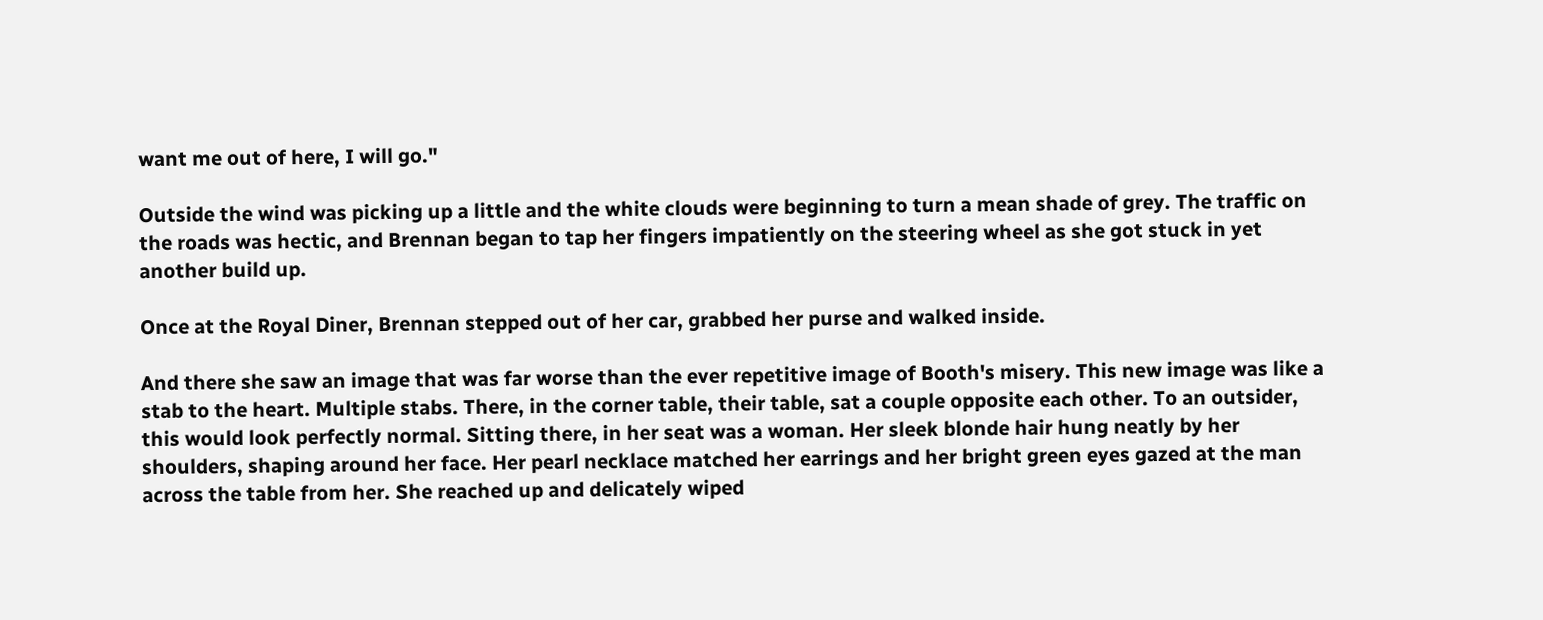want me out of here, I will go."

Outside the wind was picking up a little and the white clouds were beginning to turn a mean shade of grey. The traffic on the roads was hectic, and Brennan began to tap her fingers impatiently on the steering wheel as she got stuck in yet another build up.

Once at the Royal Diner, Brennan stepped out of her car, grabbed her purse and walked inside.

And there she saw an image that was far worse than the ever repetitive image of Booth's misery. This new image was like a stab to the heart. Multiple stabs. There, in the corner table, their table, sat a couple opposite each other. To an outsider, this would look perfectly normal. Sitting there, in her seat was a woman. Her sleek blonde hair hung neatly by her shoulders, shaping around her face. Her pearl necklace matched her earrings and her bright green eyes gazed at the man across the table from her. She reached up and delicately wiped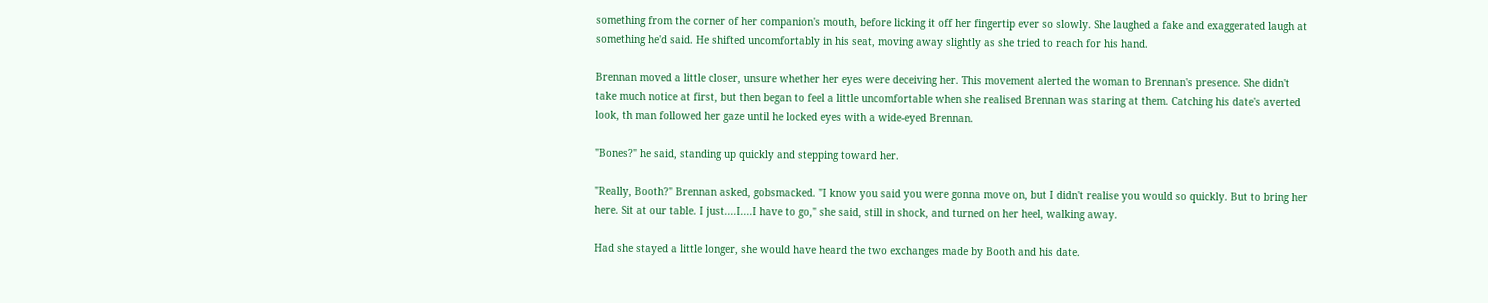something from the corner of her companion's mouth, before licking it off her fingertip ever so slowly. She laughed a fake and exaggerated laugh at something he'd said. He shifted uncomfortably in his seat, moving away slightly as she tried to reach for his hand.

Brennan moved a little closer, unsure whether her eyes were deceiving her. This movement alerted the woman to Brennan's presence. She didn't take much notice at first, but then began to feel a little uncomfortable when she realised Brennan was staring at them. Catching his date's averted look, th man followed her gaze until he locked eyes with a wide-eyed Brennan.

"Bones?" he said, standing up quickly and stepping toward her.

"Really, Booth?" Brennan asked, gobsmacked. "I know you said you were gonna move on, but I didn't realise you would so quickly. But to bring her here. Sit at our table. I just....I....I have to go," she said, still in shock, and turned on her heel, walking away.

Had she stayed a little longer, she would have heard the two exchanges made by Booth and his date.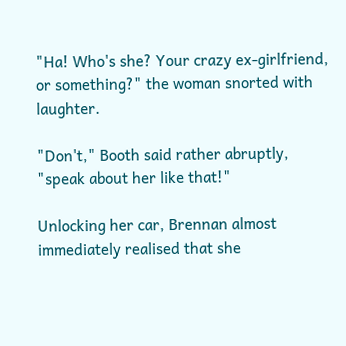"Ha! Who's she? Your crazy ex-girlfriend, or something?" the woman snorted with laughter.

"Don't," Booth said rather abruptly, "speak about her like that!"

Unlocking her car, Brennan almost immediately realised that she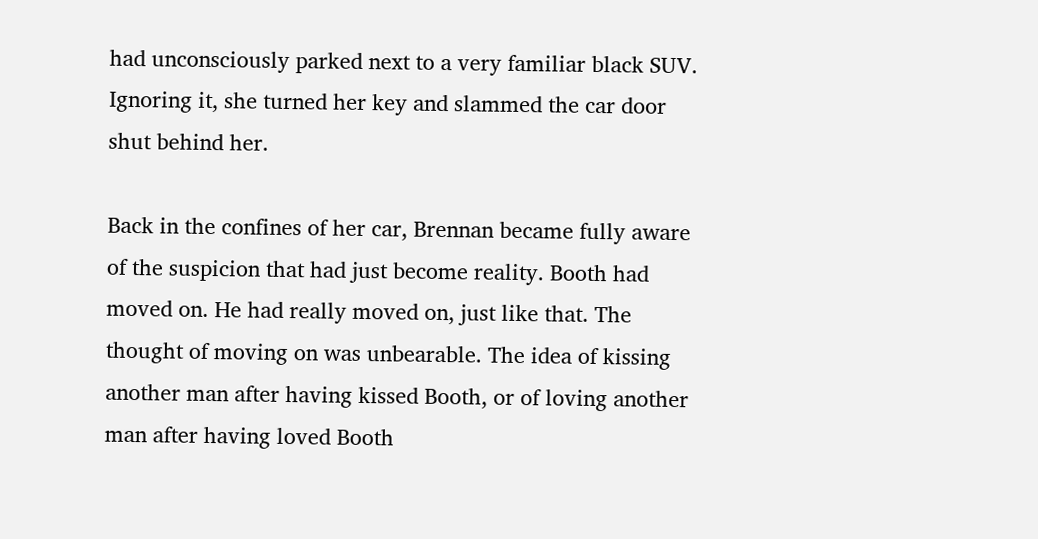had unconsciously parked next to a very familiar black SUV. Ignoring it, she turned her key and slammed the car door shut behind her.

Back in the confines of her car, Brennan became fully aware of the suspicion that had just become reality. Booth had moved on. He had really moved on, just like that. The thought of moving on was unbearable. The idea of kissing another man after having kissed Booth, or of loving another man after having loved Booth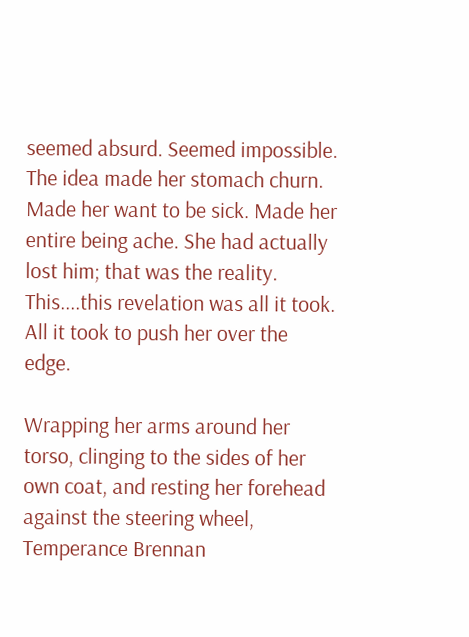seemed absurd. Seemed impossible. The idea made her stomach churn. Made her want to be sick. Made her entire being ache. She had actually lost him; that was the reality. This....this revelation was all it took. All it took to push her over the edge.

Wrapping her arms around her torso, clinging to the sides of her own coat, and resting her forehead against the steering wheel, Temperance Brennan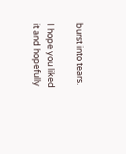burst into tears.

I hope you liked it and hopefully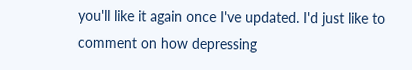you'll like it again once I've updated. I'd just like to comment on how depressing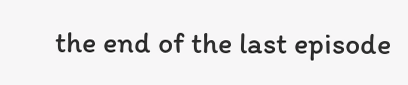the end of the last episode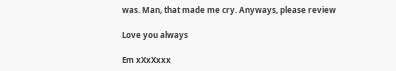was. Man, that made me cry. Anyways, please review

Love you always

Em xXxXxxx